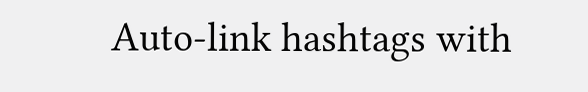Auto-link hashtags with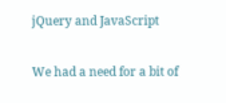jQuery and JavaScript

We had a need for a bit of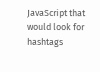JavaScript that would look for hashtags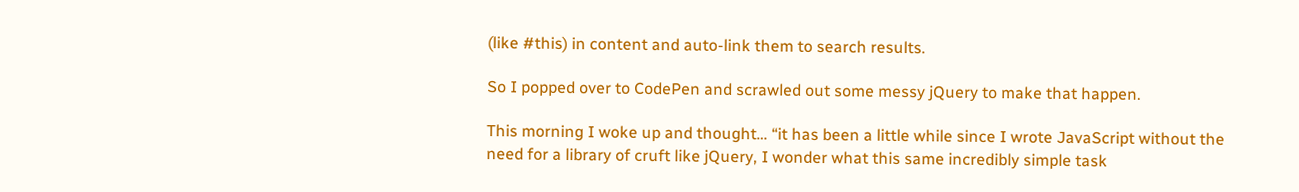(like #this) in content and auto-link them to search results.

So I popped over to CodePen and scrawled out some messy jQuery to make that happen.

This morning I woke up and thought… “it has been a little while since I wrote JavaScript without the need for a library of cruft like jQuery, I wonder what this same incredibly simple task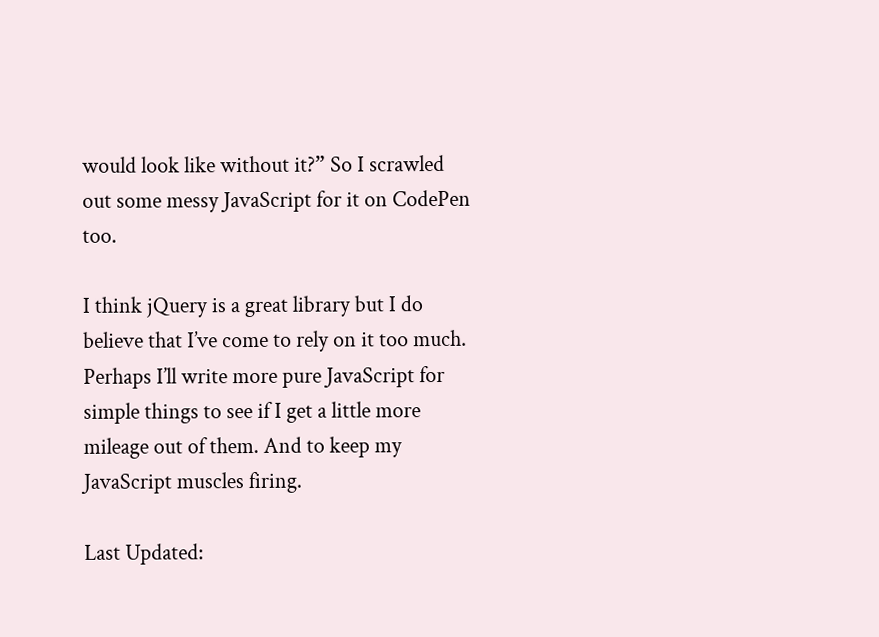would look like without it?” So I scrawled out some messy JavaScript for it on CodePen too.

I think jQuery is a great library but I do believe that I’ve come to rely on it too much. Perhaps I’ll write more pure JavaScript for simple things to see if I get a little more mileage out of them. And to keep my JavaScript muscles firing.

Last Updated: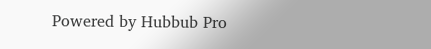Powered by Hubbub Pro